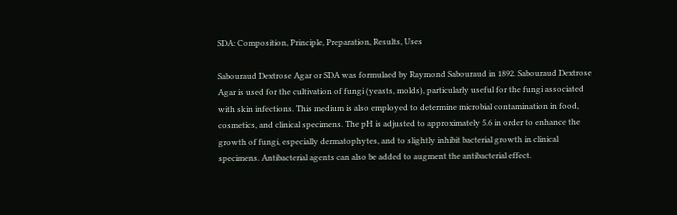SDA: Composition, Principle, Preparation, Results, Uses

Sabouraud Dextrose Agar or SDA was formulaed by Raymond Sabouraud in 1892. Sabouraud Dextrose Agar is used for the cultivation of fungi (yeasts, molds), particularly useful for the fungi associated with skin infections. This medium is also employed to determine microbial contamination in food, cosmetics, and clinical specimens. The pH is adjusted to approximately 5.6 in order to enhance the growth of fungi, especially dermatophytes, and to slightly inhibit bacterial growth in clinical specimens. Antibacterial agents can also be added to augment the antibacterial effect.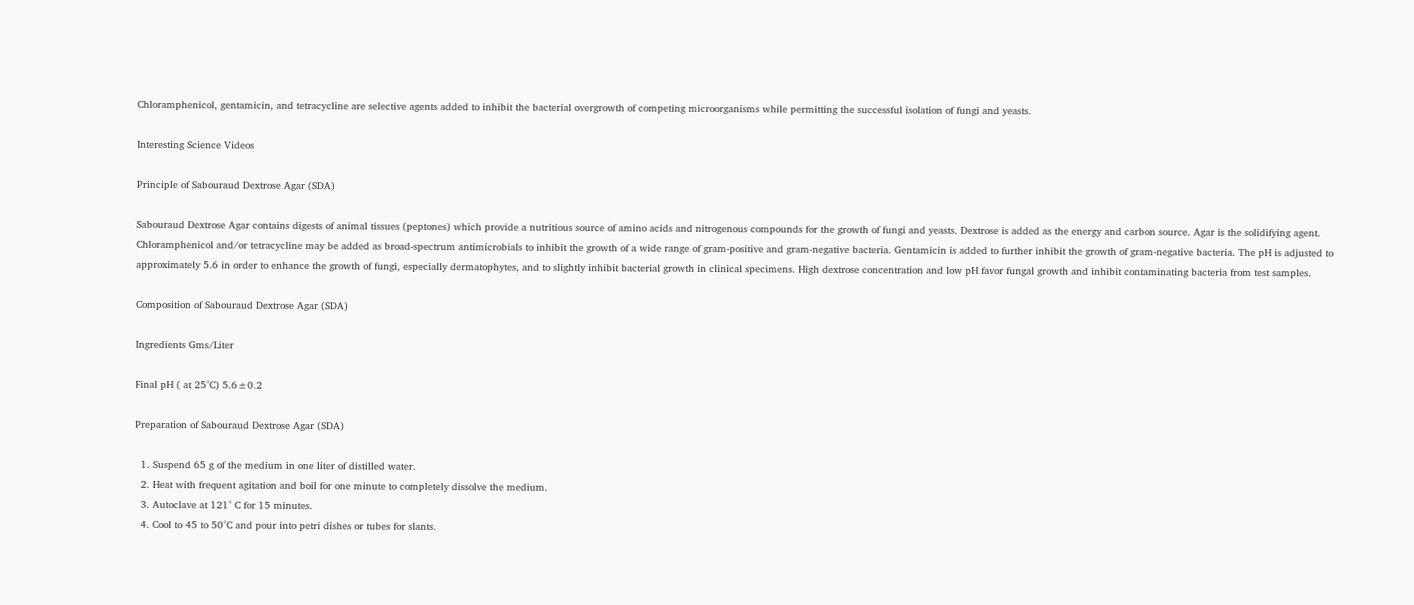Chloramphenicol, gentamicin, and tetracycline are selective agents added to inhibit the bacterial overgrowth of competing microorganisms while permitting the successful isolation of fungi and yeasts.

Interesting Science Videos

Principle of Sabouraud Dextrose Agar (SDA)

Sabouraud Dextrose Agar contains digests of animal tissues (peptones) which provide a nutritious source of amino acids and nitrogenous compounds for the growth of fungi and yeasts. Dextrose is added as the energy and carbon source. Agar is the solidifying agent. Chloramphenicol and/or tetracycline may be added as broad-spectrum antimicrobials to inhibit the growth of a wide range of gram-positive and gram-negative bacteria. Gentamicin is added to further inhibit the growth of gram-negative bacteria. The pH is adjusted to approximately 5.6 in order to enhance the growth of fungi, especially dermatophytes, and to slightly inhibit bacterial growth in clinical specimens. High dextrose concentration and low pH favor fungal growth and inhibit contaminating bacteria from test samples.

Composition of Sabouraud Dextrose Agar (SDA)

Ingredients Gms/Liter

Final pH ( at 25°C) 5.6±0.2

Preparation of Sabouraud Dextrose Agar (SDA)

  1. Suspend 65 g of the medium in one liter of distilled water.
  2. Heat with frequent agitation and boil for one minute to completely dissolve the medium.
  3. Autoclave at 121° C for 15 minutes.
  4. Cool to 45 to 50°C and pour into petri dishes or tubes for slants.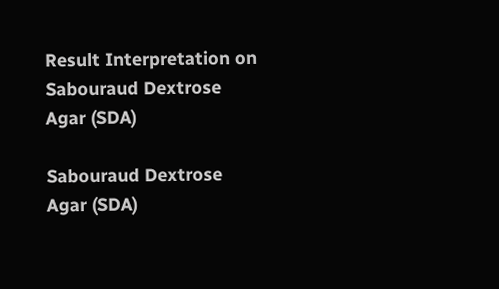Result Interpretation on Sabouraud Dextrose Agar (SDA)

Sabouraud Dextrose Agar (SDA)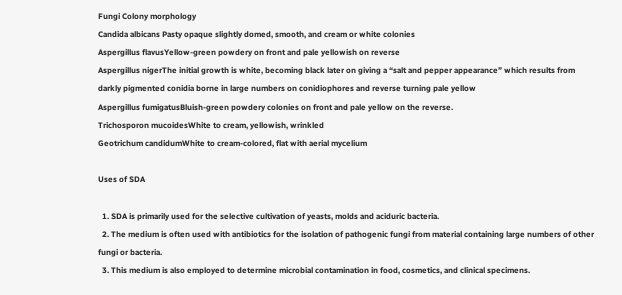Fungi Colony morphology
Candida albicans Pasty opaque slightly domed, smooth, and cream or white colonies
Aspergillus flavusYellow-green powdery on front and pale yellowish on reverse
Aspergillus nigerThe initial growth is white, becoming black later on giving a “salt and pepper appearance” which results from darkly pigmented conidia borne in large numbers on conidiophores and reverse turning pale yellow
Aspergillus fumigatusBluish-green powdery colonies on front and pale yellow on the reverse.
Trichosporon mucoidesWhite to cream, yellowish, wrinkled
Geotrichum candidumWhite to cream-colored, flat with aerial mycelium

Uses of SDA

  1. SDA is primarily used for the selective cultivation of yeasts, molds and aciduric bacteria.
  2. The medium is often used with antibiotics for the isolation of pathogenic fungi from material containing large numbers of other fungi or bacteria.
  3. This medium is also employed to determine microbial contamination in food, cosmetics, and clinical specimens.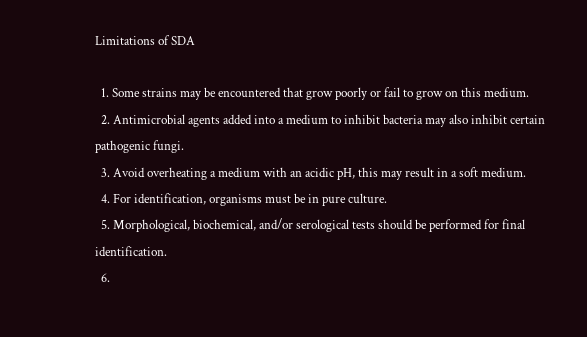Limitations of SDA

  1. Some strains may be encountered that grow poorly or fail to grow on this medium.
  2. Antimicrobial agents added into a medium to inhibit bacteria may also inhibit certain pathogenic fungi.
  3. Avoid overheating a medium with an acidic pH, this may result in a soft medium.
  4. For identification, organisms must be in pure culture.
  5. Morphological, biochemical, and/or serological tests should be performed for final identification.
  6.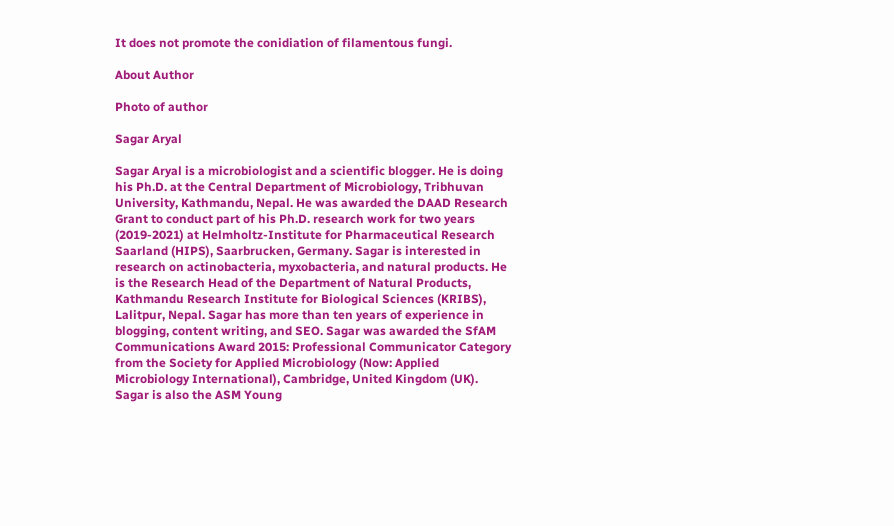It does not promote the conidiation of filamentous fungi.

About Author

Photo of author

Sagar Aryal

Sagar Aryal is a microbiologist and a scientific blogger. He is doing his Ph.D. at the Central Department of Microbiology, Tribhuvan University, Kathmandu, Nepal. He was awarded the DAAD Research Grant to conduct part of his Ph.D. research work for two years (2019-2021) at Helmholtz-Institute for Pharmaceutical Research Saarland (HIPS), Saarbrucken, Germany. Sagar is interested in research on actinobacteria, myxobacteria, and natural products. He is the Research Head of the Department of Natural Products, Kathmandu Research Institute for Biological Sciences (KRIBS), Lalitpur, Nepal. Sagar has more than ten years of experience in blogging, content writing, and SEO. Sagar was awarded the SfAM Communications Award 2015: Professional Communicator Category from the Society for Applied Microbiology (Now: Applied Microbiology International), Cambridge, United Kingdom (UK). Sagar is also the ASM Young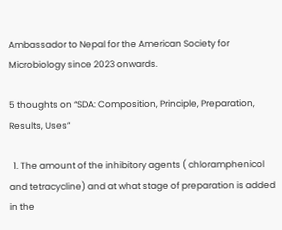Ambassador to Nepal for the American Society for Microbiology since 2023 onwards.

5 thoughts on “SDA: Composition, Principle, Preparation, Results, Uses”

  1. The amount of the inhibitory agents ( chloramphenicol and tetracycline) and at what stage of preparation is added in the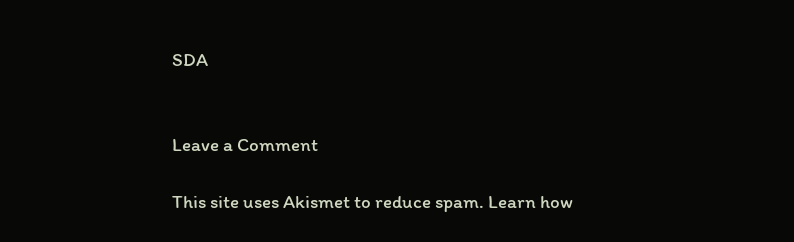SDA


Leave a Comment

This site uses Akismet to reduce spam. Learn how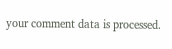your comment data is processed.